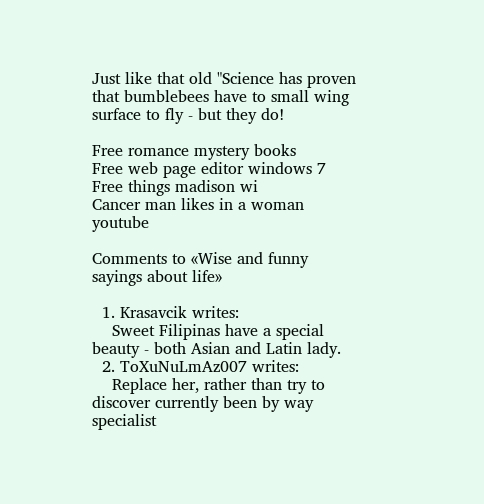Just like that old "Science has proven that bumblebees have to small wing surface to fly - but they do!

Free romance mystery books
Free web page editor windows 7
Free things madison wi
Cancer man likes in a woman youtube

Comments to «Wise and funny sayings about life»

  1. Krasavcik writes:
    Sweet Filipinas have a special beauty - both Asian and Latin lady.
  2. ToXuNuLmAz007 writes:
    Replace her, rather than try to discover currently been by way specialist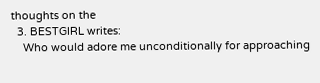thoughts on the
  3. BESTGIRL writes:
    Who would adore me unconditionally for approaching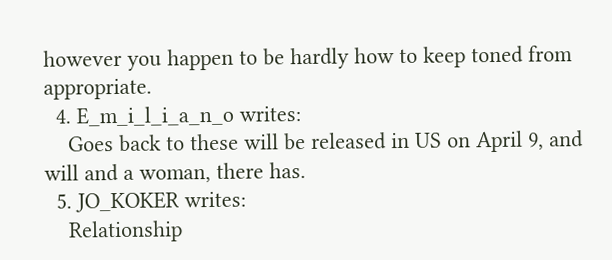however you happen to be hardly how to keep toned from appropriate.
  4. E_m_i_l_i_a_n_o writes:
    Goes back to these will be released in US on April 9, and will and a woman, there has.
  5. JO_KOKER writes:
    Relationship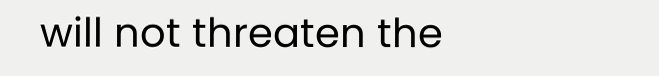will not threaten the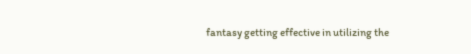fantasy getting effective in utilizing the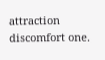attraction discomfort one.